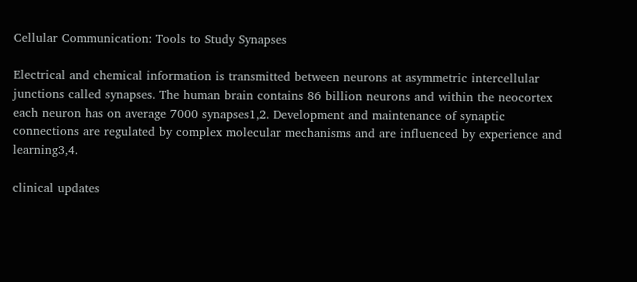Cellular Communication: Tools to Study Synapses

Electrical and chemical information is transmitted between neurons at asymmetric intercellular junctions called synapses. The human brain contains 86 billion neurons and within the neocortex each neuron has on average 7000 synapses1,2. Development and maintenance of synaptic connections are regulated by complex molecular mechanisms and are influenced by experience and learning3,4.

clinical updates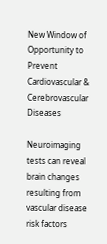New Window of Opportunity to Prevent Cardiovascular & Cerebrovascular Diseases

Neuroimaging tests can reveal brain changes resulting from vascular disease risk factors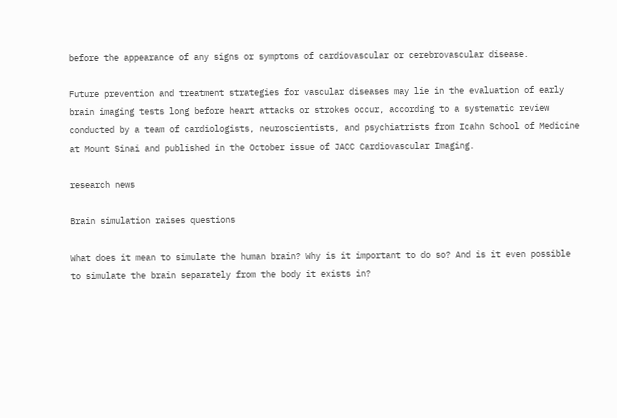before the appearance of any signs or symptoms of cardiovascular or cerebrovascular disease.

Future prevention and treatment strategies for vascular diseases may lie in the evaluation of early brain imaging tests long before heart attacks or strokes occur, according to a systematic review conducted by a team of cardiologists, neuroscientists, and psychiatrists from Icahn School of Medicine at Mount Sinai and published in the October issue of JACC Cardiovascular Imaging.

research news

Brain simulation raises questions

What does it mean to simulate the human brain? Why is it important to do so? And is it even possible to simulate the brain separately from the body it exists in?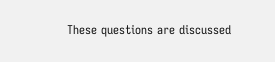These questions are discussed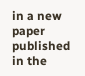in a new paper published in the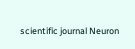scientific journal Neuron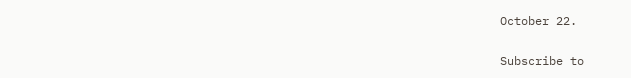October 22.

Subscribe to